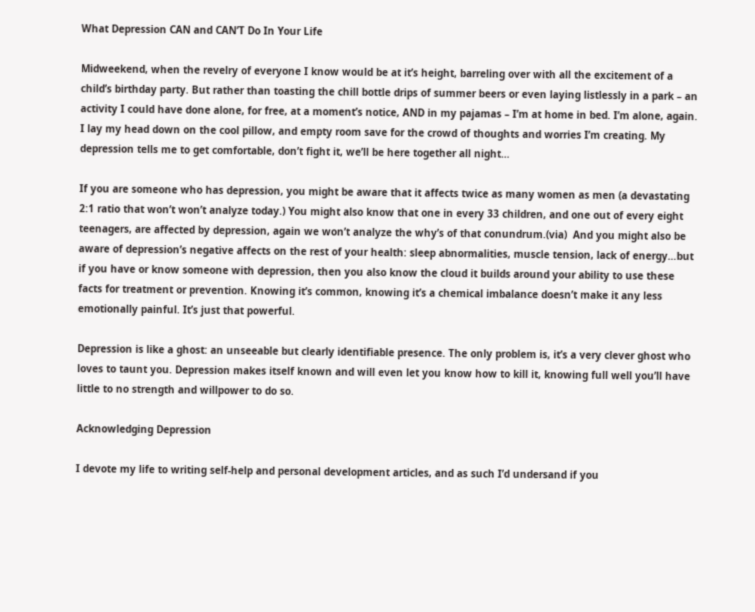What Depression CAN and CAN’T Do In Your Life

Midweekend, when the revelry of everyone I know would be at it’s height, barreling over with all the excitement of a child’s birthday party. But rather than toasting the chill bottle drips of summer beers or even laying listlessly in a park – an activity I could have done alone, for free, at a moment’s notice, AND in my pajamas – I’m at home in bed. I’m alone, again. I lay my head down on the cool pillow, and empty room save for the crowd of thoughts and worries I’m creating. My depression tells me to get comfortable, don’t fight it, we’ll be here together all night…

If you are someone who has depression, you might be aware that it affects twice as many women as men (a devastating 2:1 ratio that won’t won’t analyze today.) You might also know that one in every 33 children, and one out of every eight teenagers, are affected by depression, again we won’t analyze the why’s of that conundrum.(via)  And you might also be aware of depression’s negative affects on the rest of your health: sleep abnormalities, muscle tension, lack of energy…but if you have or know someone with depression, then you also know the cloud it builds around your ability to use these facts for treatment or prevention. Knowing it’s common, knowing it’s a chemical imbalance doesn’t make it any less emotionally painful. It’s just that powerful.

Depression is like a ghost: an unseeable but clearly identifiable presence. The only problem is, it’s a very clever ghost who loves to taunt you. Depression makes itself known and will even let you know how to kill it, knowing full well you’ll have little to no strength and willpower to do so.

Acknowledging Depression

I devote my life to writing self-help and personal development articles, and as such I’d undersand if you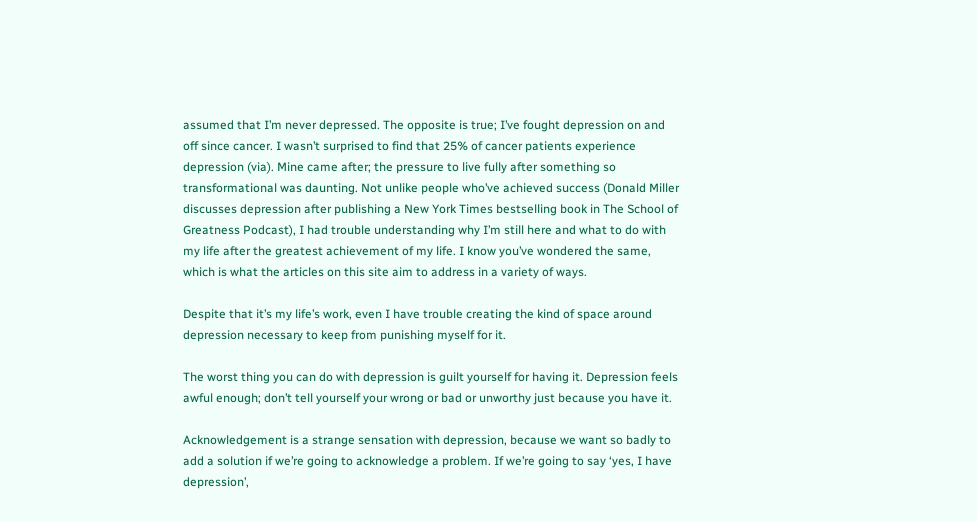assumed that I’m never depressed. The opposite is true; I’ve fought depression on and off since cancer. I wasn’t surprised to find that 25% of cancer patients experience depression (via). Mine came after; the pressure to live fully after something so transformational was daunting. Not unlike people who’ve achieved success (Donald Miller discusses depression after publishing a New York Times bestselling book in The School of Greatness Podcast), I had trouble understanding why I’m still here and what to do with my life after the greatest achievement of my life. I know you’ve wondered the same, which is what the articles on this site aim to address in a variety of ways.

Despite that it’s my life’s work, even I have trouble creating the kind of space around depression necessary to keep from punishing myself for it.

The worst thing you can do with depression is guilt yourself for having it. Depression feels awful enough; don’t tell yourself your wrong or bad or unworthy just because you have it.

Acknowledgement is a strange sensation with depression, because we want so badly to add a solution if we’re going to acknowledge a problem. If we’re going to say ‘yes, I have depression’,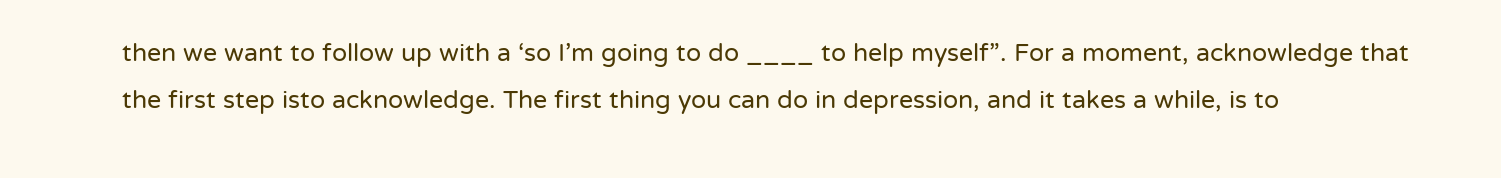then we want to follow up with a ‘so I’m going to do ____ to help myself”. For a moment, acknowledge that the first step isto acknowledge. The first thing you can do in depression, and it takes a while, is to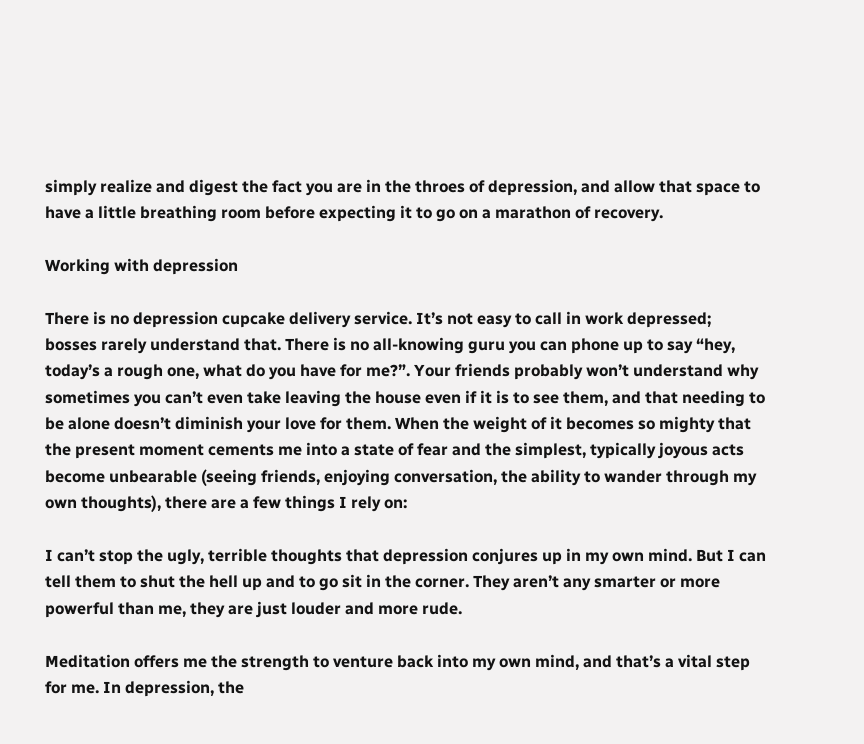simply realize and digest the fact you are in the throes of depression, and allow that space to have a little breathing room before expecting it to go on a marathon of recovery.

Working with depression

There is no depression cupcake delivery service. It’s not easy to call in work depressed; bosses rarely understand that. There is no all-knowing guru you can phone up to say “hey, today’s a rough one, what do you have for me?”. Your friends probably won’t understand why sometimes you can’t even take leaving the house even if it is to see them, and that needing to be alone doesn’t diminish your love for them. When the weight of it becomes so mighty that the present moment cements me into a state of fear and the simplest, typically joyous acts become unbearable (seeing friends, enjoying conversation, the ability to wander through my own thoughts), there are a few things I rely on:

I can’t stop the ugly, terrible thoughts that depression conjures up in my own mind. But I can tell them to shut the hell up and to go sit in the corner. They aren’t any smarter or more powerful than me, they are just louder and more rude.

Meditation offers me the strength to venture back into my own mind, and that’s a vital step for me. In depression, the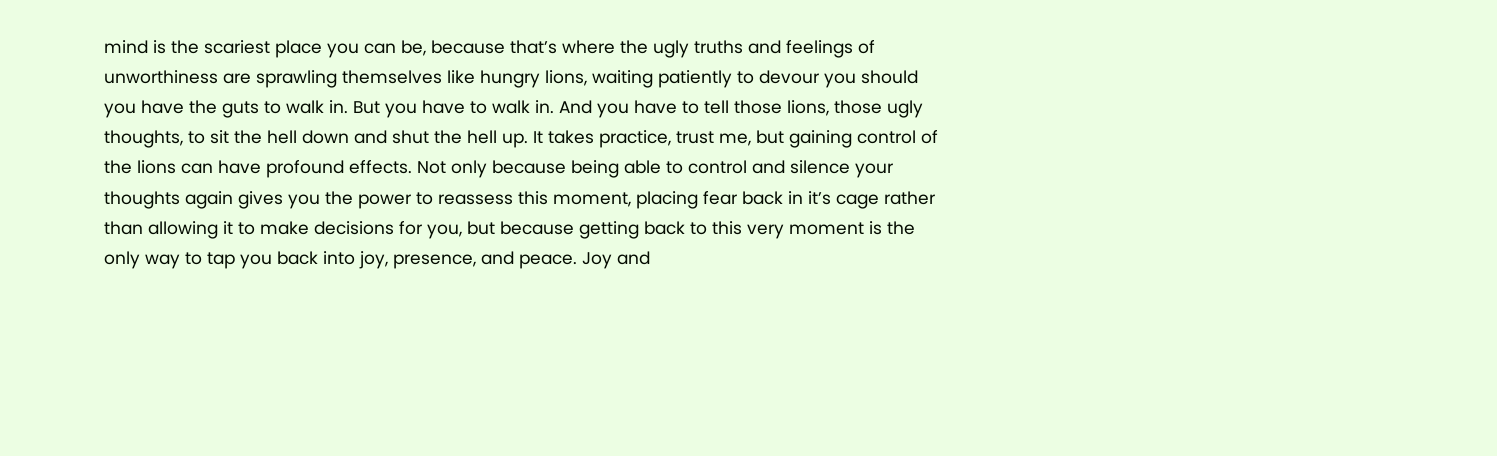mind is the scariest place you can be, because that’s where the ugly truths and feelings of unworthiness are sprawling themselves like hungry lions, waiting patiently to devour you should you have the guts to walk in. But you have to walk in. And you have to tell those lions, those ugly thoughts, to sit the hell down and shut the hell up. It takes practice, trust me, but gaining control of the lions can have profound effects. Not only because being able to control and silence your thoughts again gives you the power to reassess this moment, placing fear back in it’s cage rather than allowing it to make decisions for you, but because getting back to this very moment is the only way to tap you back into joy, presence, and peace. Joy and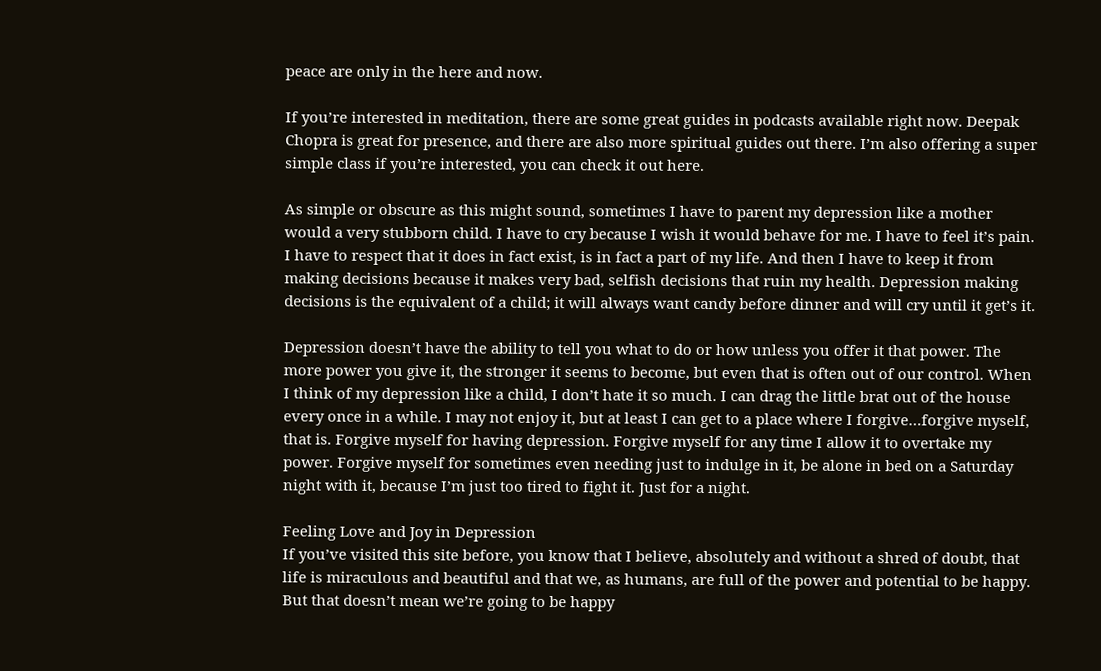peace are only in the here and now.

If you’re interested in meditation, there are some great guides in podcasts available right now. Deepak Chopra is great for presence, and there are also more spiritual guides out there. I’m also offering a super simple class if you’re interested, you can check it out here.

As simple or obscure as this might sound, sometimes I have to parent my depression like a mother would a very stubborn child. I have to cry because I wish it would behave for me. I have to feel it’s pain. I have to respect that it does in fact exist, is in fact a part of my life. And then I have to keep it from making decisions because it makes very bad, selfish decisions that ruin my health. Depression making decisions is the equivalent of a child; it will always want candy before dinner and will cry until it get’s it.

Depression doesn’t have the ability to tell you what to do or how unless you offer it that power. The more power you give it, the stronger it seems to become, but even that is often out of our control. When I think of my depression like a child, I don’t hate it so much. I can drag the little brat out of the house every once in a while. I may not enjoy it, but at least I can get to a place where I forgive…forgive myself, that is. Forgive myself for having depression. Forgive myself for any time I allow it to overtake my power. Forgive myself for sometimes even needing just to indulge in it, be alone in bed on a Saturday night with it, because I’m just too tired to fight it. Just for a night.

Feeling Love and Joy in Depression
If you’ve visited this site before, you know that I believe, absolutely and without a shred of doubt, that life is miraculous and beautiful and that we, as humans, are full of the power and potential to be happy. But that doesn’t mean we’re going to be happy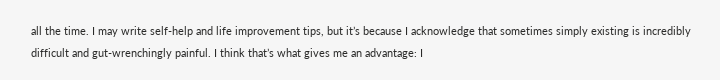all the time. I may write self-help and life improvement tips, but it’s because I acknowledge that sometimes simply existing is incredibly difficult and gut-wrenchingly painful. I think that’s what gives me an advantage: I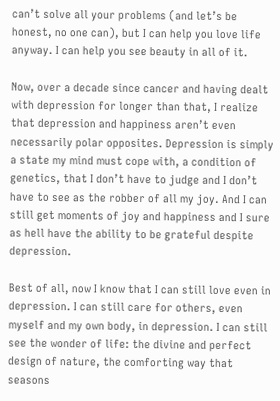can’t solve all your problems (and let’s be honest, no one can), but I can help you love life anyway. I can help you see beauty in all of it.

Now, over a decade since cancer and having dealt with depression for longer than that, I realize that depression and happiness aren’t even necessarily polar opposites. Depression is simply a state my mind must cope with, a condition of genetics, that I don’t have to judge and I don’t have to see as the robber of all my joy. And I can still get moments of joy and happiness and I sure as hell have the ability to be grateful despite depression.

Best of all, now I know that I can still love even in depression. I can still care for others, even myself and my own body, in depression. I can still see the wonder of life: the divine and perfect design of nature, the comforting way that seasons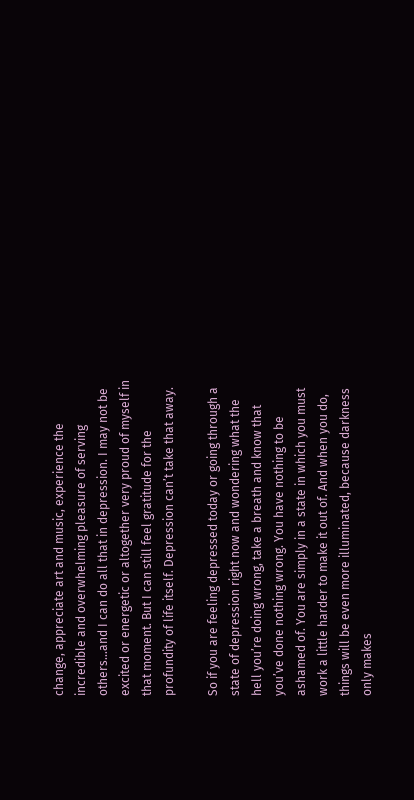change, appreciate art and music, experience the incredible and overwhelming pleasure of serving others…and I can do all that in depression. I may not be excited or energetic or altogether very proud of myself in that moment. But I can still feel gratitude for the profundity of life itself. Depression can’t take that away.

So if you are feeling depressed today or going through a state of depression right now and wondering what the hell you’re doing wrong, take a breath and know that you’ve done nothing wrong. You have nothing to be ashamed of. You are simply in a state in which you must work a little harder to make it out of. And when you do, things will be even more illuminated, because darkness only makes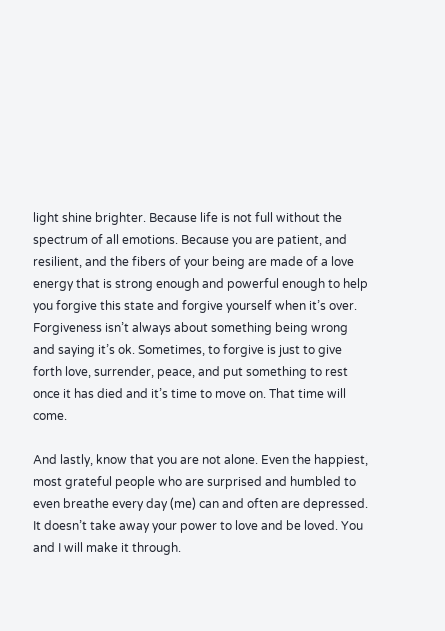light shine brighter. Because life is not full without the spectrum of all emotions. Because you are patient, and resilient, and the fibers of your being are made of a love energy that is strong enough and powerful enough to help you forgive this state and forgive yourself when it’s over. Forgiveness isn’t always about something being wrong and saying it’s ok. Sometimes, to forgive is just to give forth love, surrender, peace, and put something to rest once it has died and it’s time to move on. That time will come.

And lastly, know that you are not alone. Even the happiest, most grateful people who are surprised and humbled to even breathe every day (me) can and often are depressed. It doesn’t take away your power to love and be loved. You and I will make it through.